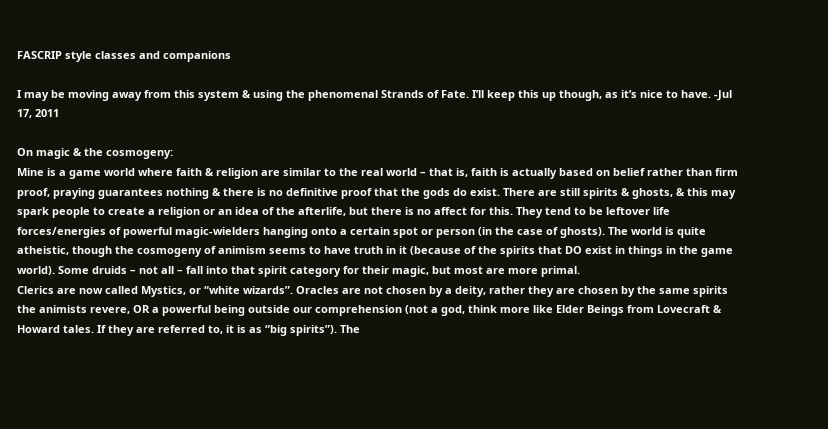FASCRIP style classes and companions

I may be moving away from this system & using the phenomenal Strands of Fate. I’ll keep this up though, as it’s nice to have. -Jul 17, 2011

On magic & the cosmogeny:
Mine is a game world where faith & religion are similar to the real world – that is, faith is actually based on belief rather than firm proof, praying guarantees nothing & there is no definitive proof that the gods do exist. There are still spirits & ghosts, & this may spark people to create a religion or an idea of the afterlife, but there is no affect for this. They tend to be leftover life forces/energies of powerful magic-wielders hanging onto a certain spot or person (in the case of ghosts). The world is quite atheistic, though the cosmogeny of animism seems to have truth in it (because of the spirits that DO exist in things in the game world). Some druids – not all – fall into that spirit category for their magic, but most are more primal.
Clerics are now called Mystics, or “white wizards”. Oracles are not chosen by a deity, rather they are chosen by the same spirits the animists revere, OR a powerful being outside our comprehension (not a god, think more like Elder Beings from Lovecraft & Howard tales. If they are referred to, it is as “big spirits”). The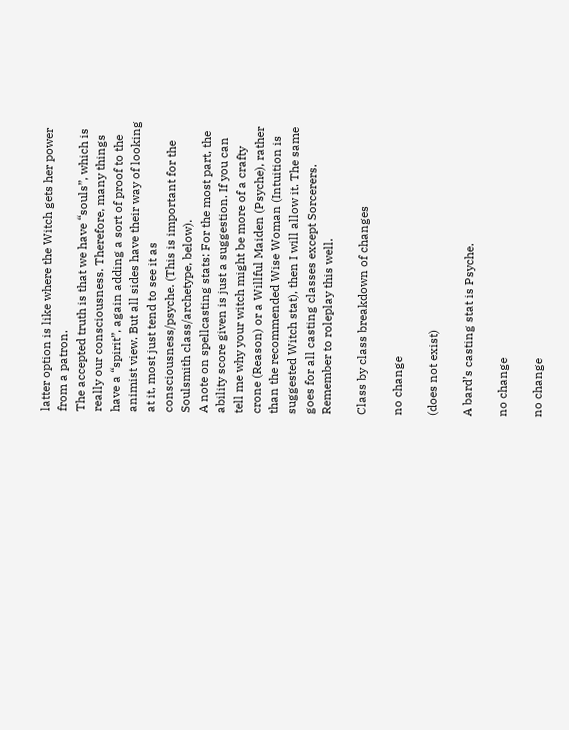latter option is like where the Witch gets her power from a patron.
The accepted truth is that we have “souls”, which is really our consciousness. Therefore, many things have a “spirit”, again adding a sort of proof to the animist view. But all sides have their way of looking at it, most just tend to see it as consciousness/psyche. (This is important for the Soulsmith class/archetype, below).
A note on spellcasting stats: For the most part, the ability score given is just a suggestion. If you can tell me why your witch might be more of a crafty crone (Reason) or a Willful Maiden (Psyche), rather than the recommended Wise Woman (Intuition is suggested Witch stat), then I will allow it. The same goes for all casting classes except Sorcerers. Remember to roleplay this well.

Class by class breakdown of changes

no change

(does not exist)

A bard’s casting stat is Psyche.

no change

no change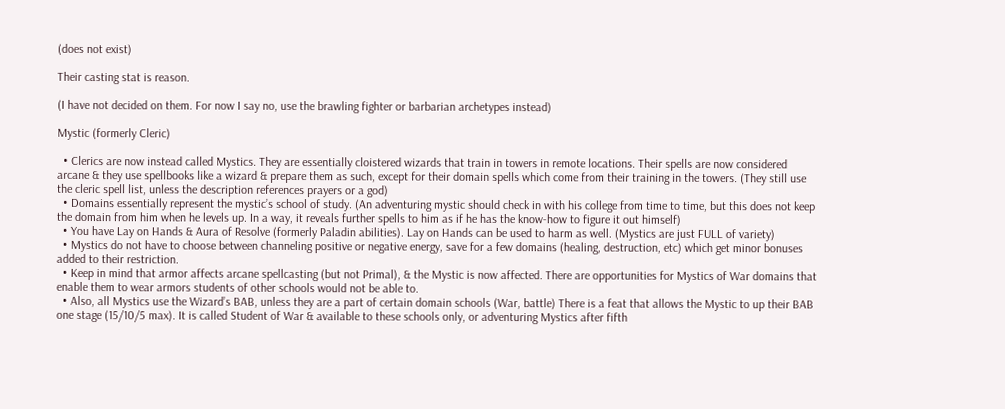(does not exist)

Their casting stat is reason.

(I have not decided on them. For now I say no, use the brawling fighter or barbarian archetypes instead)

Mystic (formerly Cleric)

  • Clerics are now instead called Mystics. They are essentially cloistered wizards that train in towers in remote locations. Their spells are now considered arcane & they use spellbooks like a wizard & prepare them as such, except for their domain spells which come from their training in the towers. (They still use the cleric spell list, unless the description references prayers or a god)
  • Domains essentially represent the mystic’s school of study. (An adventuring mystic should check in with his college from time to time, but this does not keep the domain from him when he levels up. In a way, it reveals further spells to him as if he has the know-how to figure it out himself)
  • You have Lay on Hands & Aura of Resolve (formerly Paladin abilities). Lay on Hands can be used to harm as well. (Mystics are just FULL of variety)
  • Mystics do not have to choose between channeling positive or negative energy, save for a few domains (healing, destruction, etc) which get minor bonuses added to their restriction.
  • Keep in mind that armor affects arcane spellcasting (but not Primal), & the Mystic is now affected. There are opportunities for Mystics of War domains that enable them to wear armors students of other schools would not be able to.
  • Also, all Mystics use the Wizard’s BAB, unless they are a part of certain domain schools (War, battle) There is a feat that allows the Mystic to up their BAB one stage (15/10/5 max). It is called Student of War & available to these schools only, or adventuring Mystics after fifth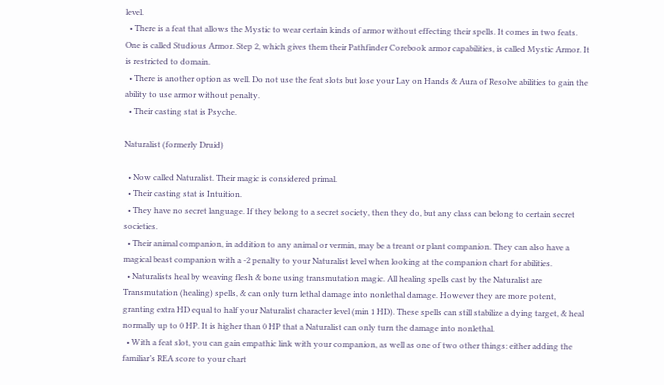level.
  • There is a feat that allows the Mystic to wear certain kinds of armor without effecting their spells. It comes in two feats. One is called Studious Armor. Step 2, which gives them their Pathfinder Corebook armor capabilities, is called Mystic Armor. It is restricted to domain.
  • There is another option as well. Do not use the feat slots but lose your Lay on Hands & Aura of Resolve abilities to gain the ability to use armor without penalty.
  • Their casting stat is Psyche.

Naturalist (formerly Druid)

  • Now called Naturalist. Their magic is considered primal.
  • Their casting stat is Intuition.
  • They have no secret language. If they belong to a secret society, then they do, but any class can belong to certain secret societies.
  • Their animal companion, in addition to any animal or vermin, may be a treant or plant companion. They can also have a magical beast companion with a -2 penalty to your Naturalist level when looking at the companion chart for abilities.
  • Naturalists heal by weaving flesh & bone using transmutation magic. All healing spells cast by the Naturalist are Transmutation (healing) spells, & can only turn lethal damage into nonlethal damage. However they are more potent, granting extra HD equal to half your Naturalist character level (min 1 HD). These spells can still stabilize a dying target, & heal normally up to 0 HP. It is higher than 0 HP that a Naturalist can only turn the damage into nonlethal.
  • With a feat slot, you can gain empathic link with your companion, as well as one of two other things: either adding the familiar’s REA score to your chart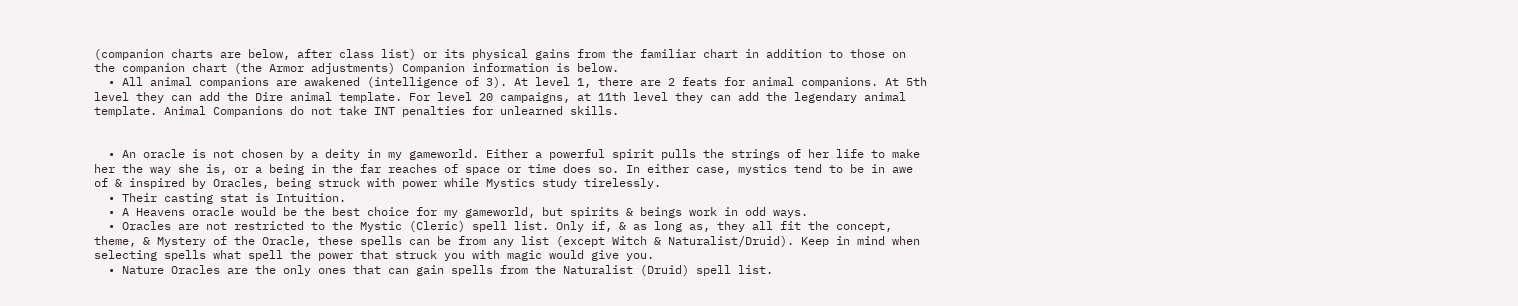(companion charts are below, after class list) or its physical gains from the familiar chart in addition to those on the companion chart (the Armor adjustments) Companion information is below.
  • All animal companions are awakened (intelligence of 3). At level 1, there are 2 feats for animal companions. At 5th level they can add the Dire animal template. For level 20 campaigns, at 11th level they can add the legendary animal template. Animal Companions do not take INT penalties for unlearned skills.


  • An oracle is not chosen by a deity in my gameworld. Either a powerful spirit pulls the strings of her life to make her the way she is, or a being in the far reaches of space or time does so. In either case, mystics tend to be in awe of & inspired by Oracles, being struck with power while Mystics study tirelessly.
  • Their casting stat is Intuition.
  • A Heavens oracle would be the best choice for my gameworld, but spirits & beings work in odd ways.
  • Oracles are not restricted to the Mystic (Cleric) spell list. Only if, & as long as, they all fit the concept, theme, & Mystery of the Oracle, these spells can be from any list (except Witch & Naturalist/Druid). Keep in mind when selecting spells what spell the power that struck you with magic would give you.
  • Nature Oracles are the only ones that can gain spells from the Naturalist (Druid) spell list.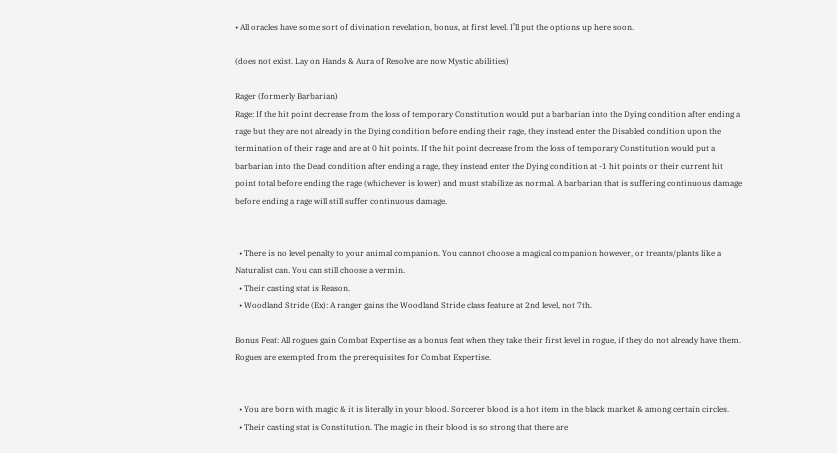• All oracles have some sort of divination revelation, bonus, at first level. I’ll put the options up here soon.

(does not exist. Lay on Hands & Aura of Resolve are now Mystic abilities)

Rager (formerly Barbarian)
Rage: If the hit point decrease from the loss of temporary Constitution would put a barbarian into the Dying condition after ending a rage but they are not already in the Dying condition before ending their rage, they instead enter the Disabled condition upon the termination of their rage and are at 0 hit points. If the hit point decrease from the loss of temporary Constitution would put a barbarian into the Dead condition after ending a rage, they instead enter the Dying condition at -1 hit points or their current hit point total before ending the rage (whichever is lower) and must stabilize as normal. A barbarian that is suffering continuous damage before ending a rage will still suffer continuous damage.


  • There is no level penalty to your animal companion. You cannot choose a magical companion however, or treants/plants like a Naturalist can. You can still choose a vermin.
  • Their casting stat is Reason.
  • Woodland Stride (Ex): A ranger gains the Woodland Stride class feature at 2nd level, not 7th.

Bonus Feat: All rogues gain Combat Expertise as a bonus feat when they take their first level in rogue, if they do not already have them. Rogues are exempted from the prerequisites for Combat Expertise.


  • You are born with magic & it is literally in your blood. Sorcerer blood is a hot item in the black market & among certain circles.
  • Their casting stat is Constitution. The magic in their blood is so strong that there are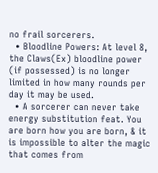no frail sorcerers.
  • Bloodline Powers: At level 8, the Claws(Ex) bloodline power (if possessed) is no longer limited in how many rounds per day it may be used.
  • A sorcerer can never take energy substitution feat. You are born how you are born, & it is impossible to alter the magic that comes from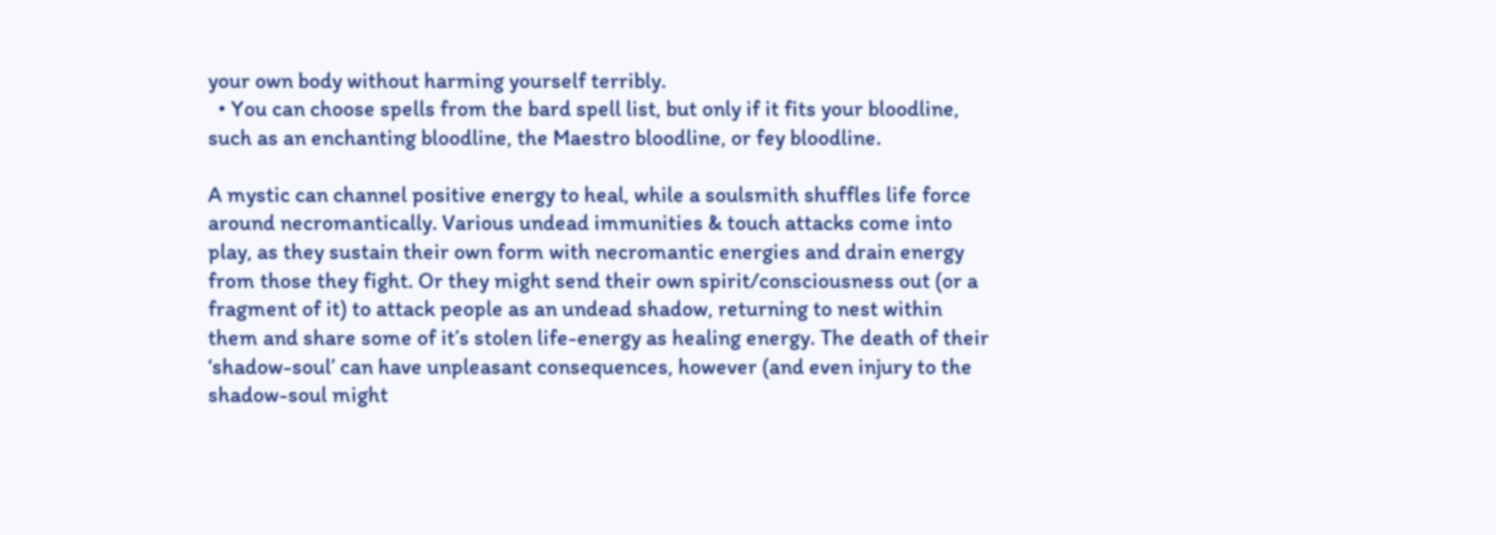your own body without harming yourself terribly.
  • You can choose spells from the bard spell list, but only if it fits your bloodline, such as an enchanting bloodline, the Maestro bloodline, or fey bloodline.

A mystic can channel positive energy to heal, while a soulsmith shuffles life force around necromantically. Various undead immunities & touch attacks come into play, as they sustain their own form with necromantic energies and drain energy from those they fight. Or they might send their own spirit/consciousness out (or a fragment of it) to attack people as an undead shadow, returning to nest within them and share some of it’s stolen life-energy as healing energy. The death of their ‘shadow-soul’ can have unpleasant consequences, however (and even injury to the shadow-soul might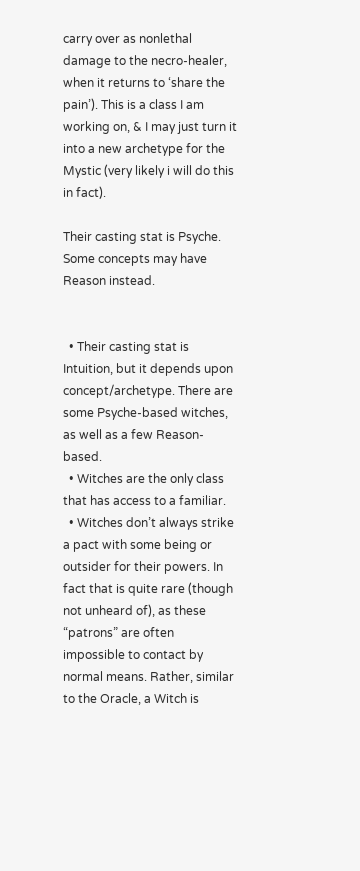carry over as nonlethal damage to the necro-healer, when it returns to ‘share the pain’). This is a class I am working on, & I may just turn it into a new archetype for the Mystic (very likely i will do this in fact).

Their casting stat is Psyche. Some concepts may have Reason instead.


  • Their casting stat is Intuition, but it depends upon concept/archetype. There are some Psyche-based witches, as well as a few Reason-based.
  • Witches are the only class that has access to a familiar.
  • Witches don’t always strike a pact with some being or outsider for their powers. In fact that is quite rare (though not unheard of), as these “patrons” are often impossible to contact by normal means. Rather, similar to the Oracle, a Witch is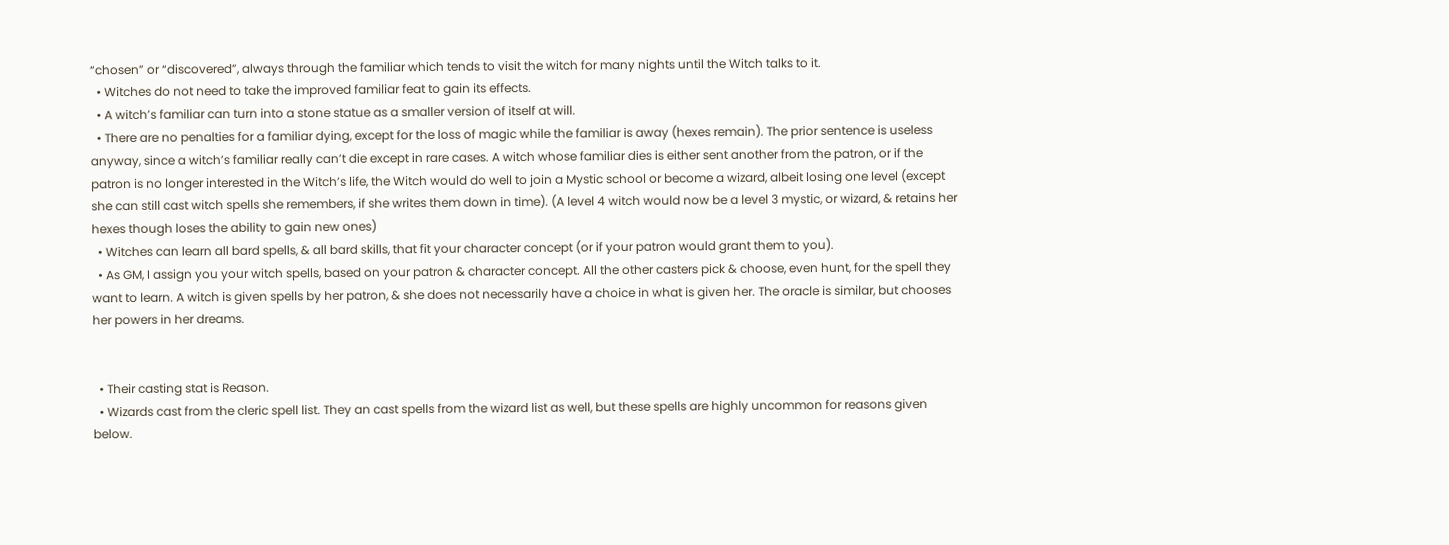“chosen” or “discovered”, always through the familiar which tends to visit the witch for many nights until the Witch talks to it.
  • Witches do not need to take the improved familiar feat to gain its effects.
  • A witch’s familiar can turn into a stone statue as a smaller version of itself at will.
  • There are no penalties for a familiar dying, except for the loss of magic while the familiar is away (hexes remain). The prior sentence is useless anyway, since a witch’s familiar really can’t die except in rare cases. A witch whose familiar dies is either sent another from the patron, or if the patron is no longer interested in the Witch’s life, the Witch would do well to join a Mystic school or become a wizard, albeit losing one level (except she can still cast witch spells she remembers, if she writes them down in time). (A level 4 witch would now be a level 3 mystic, or wizard, & retains her hexes though loses the ability to gain new ones)
  • Witches can learn all bard spells, & all bard skills, that fit your character concept (or if your patron would grant them to you).
  • As GM, I assign you your witch spells, based on your patron & character concept. All the other casters pick & choose, even hunt, for the spell they want to learn. A witch is given spells by her patron, & she does not necessarily have a choice in what is given her. The oracle is similar, but chooses her powers in her dreams.


  • Their casting stat is Reason.
  • Wizards cast from the cleric spell list. They an cast spells from the wizard list as well, but these spells are highly uncommon for reasons given below.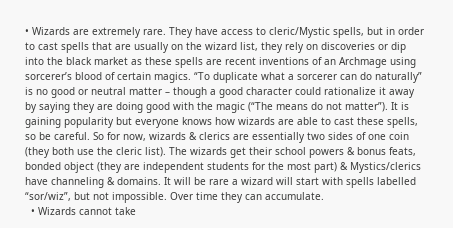• Wizards are extremely rare. They have access to cleric/Mystic spells, but in order to cast spells that are usually on the wizard list, they rely on discoveries or dip into the black market as these spells are recent inventions of an Archmage using sorcerer’s blood of certain magics. “To duplicate what a sorcerer can do naturally” is no good or neutral matter – though a good character could rationalize it away by saying they are doing good with the magic (“The means do not matter”). It is gaining popularity but everyone knows how wizards are able to cast these spells, so be careful. So for now, wizards & clerics are essentially two sides of one coin (they both use the cleric list). The wizards get their school powers & bonus feats, bonded object (they are independent students for the most part) & Mystics/clerics have channeling & domains. It will be rare a wizard will start with spells labelled “sor/wiz”, but not impossible. Over time they can accumulate.
  • Wizards cannot take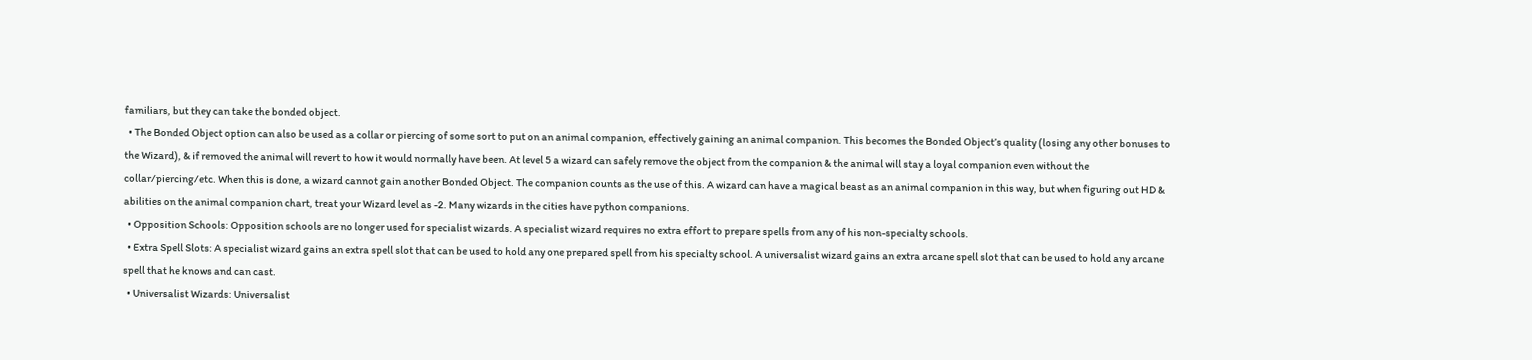familiars, but they can take the bonded object.
  • The Bonded Object option can also be used as a collar or piercing of some sort to put on an animal companion, effectively gaining an animal companion. This becomes the Bonded Object’s quality (losing any other bonuses to the Wizard), & if removed the animal will revert to how it would normally have been. At level 5 a wizard can safely remove the object from the companion & the animal will stay a loyal companion even without the collar/piercing/etc. When this is done, a wizard cannot gain another Bonded Object. The companion counts as the use of this. A wizard can have a magical beast as an animal companion in this way, but when figuring out HD & abilities on the animal companion chart, treat your Wizard level as -2. Many wizards in the cities have python companions.
  • Opposition Schools: Opposition schools are no longer used for specialist wizards. A specialist wizard requires no extra effort to prepare spells from any of his non-specialty schools.
  • Extra Spell Slots: A specialist wizard gains an extra spell slot that can be used to hold any one prepared spell from his specialty school. A universalist wizard gains an extra arcane spell slot that can be used to hold any arcane spell that he knows and can cast.
  • Universalist Wizards: Universalist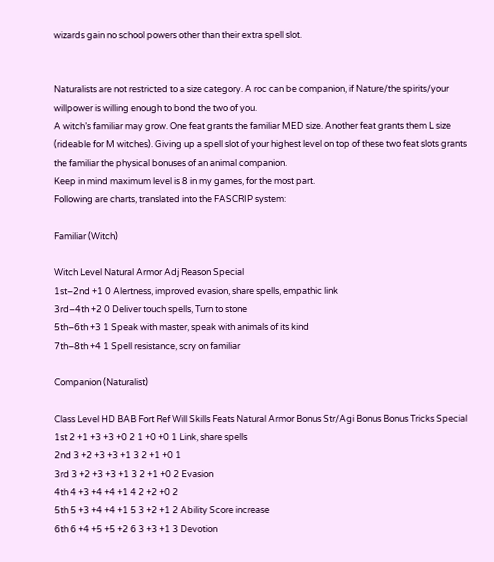wizards gain no school powers other than their extra spell slot.


Naturalists are not restricted to a size category. A roc can be companion, if Nature/the spirits/your willpower is willing enough to bond the two of you.
A witch’s familiar may grow. One feat grants the familiar MED size. Another feat grants them L size (rideable for M witches). Giving up a spell slot of your highest level on top of these two feat slots grants the familiar the physical bonuses of an animal companion.
Keep in mind maximum level is 8 in my games, for the most part.
Following are charts, translated into the FASCRIP system:

Familiar (Witch)

Witch Level Natural Armor Adj Reason Special
1st–2nd +1 0 Alertness, improved evasion, share spells, empathic link
3rd–4th +2 0 Deliver touch spells, Turn to stone
5th–6th +3 1 Speak with master, speak with animals of its kind
7th–8th +4 1 Spell resistance, scry on familiar

Companion (Naturalist)

Class Level HD BAB Fort Ref Will Skills Feats Natural Armor Bonus Str/Agi Bonus Bonus Tricks Special
1st 2 +1 +3 +3 +0 2 1 +0 +0 1 Link, share spells
2nd 3 +2 +3 +3 +1 3 2 +1 +0 1
3rd 3 +2 +3 +3 +1 3 2 +1 +0 2 Evasion
4th 4 +3 +4 +4 +1 4 2 +2 +0 2
5th 5 +3 +4 +4 +1 5 3 +2 +1 2 Ability Score increase
6th 6 +4 +5 +5 +2 6 3 +3 +1 3 Devotion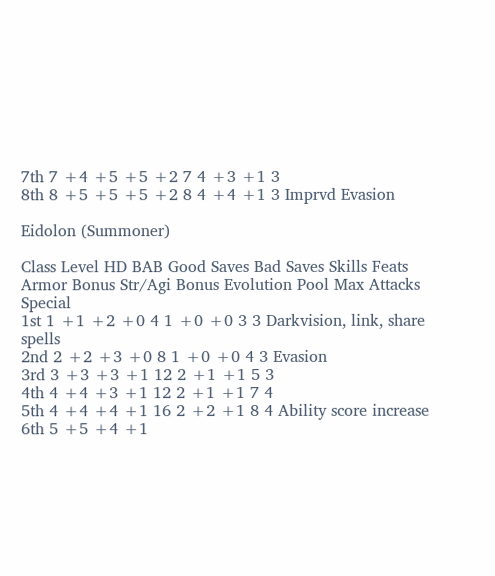7th 7 +4 +5 +5 +2 7 4 +3 +1 3
8th 8 +5 +5 +5 +2 8 4 +4 +1 3 Imprvd Evasion

Eidolon (Summoner)

Class Level HD BAB Good Saves Bad Saves Skills Feats Armor Bonus Str/Agi Bonus Evolution Pool Max Attacks Special
1st 1 +1 +2 +0 4 1 +0 +0 3 3 Darkvision, link, share spells
2nd 2 +2 +3 +0 8 1 +0 +0 4 3 Evasion
3rd 3 +3 +3 +1 12 2 +1 +1 5 3
4th 4 +4 +3 +1 12 2 +1 +1 7 4
5th 4 +4 +4 +1 16 2 +2 +1 8 4 Ability score increase
6th 5 +5 +4 +1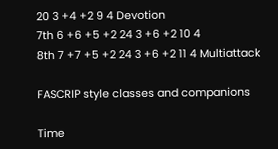20 3 +4 +2 9 4 Devotion
7th 6 +6 +5 +2 24 3 +6 +2 10 4
8th 7 +7 +5 +2 24 3 +6 +2 11 4 Multiattack

FASCRIP style classes and companions

Time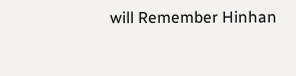will Remember Hinhan